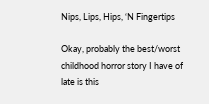Nips, Lips, Hips, ‘N Fingertips

Okay, probably the best/worst childhood horror story I have of late is this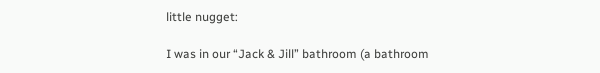little nugget:

I was in our “Jack & Jill” bathroom (a bathroom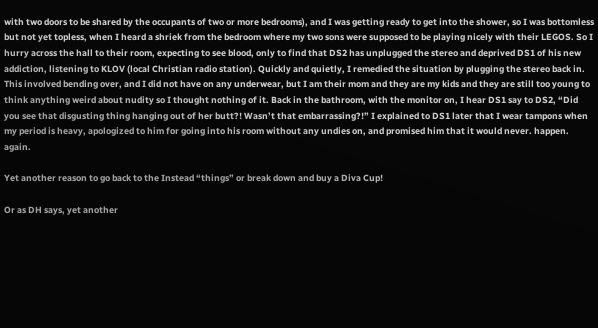with two doors to be shared by the occupants of two or more bedrooms), and I was getting ready to get into the shower, so I was bottomless but not yet topless, when I heard a shriek from the bedroom where my two sons were supposed to be playing nicely with their LEGOS. So I hurry across the hall to their room, expecting to see blood, only to find that DS2 has unplugged the stereo and deprived DS1 of his new addiction, listening to KLOV (local Christian radio station). Quickly and quietly, I remedied the situation by plugging the stereo back in. This involved bending over, and I did not have on any underwear, but I am their mom and they are my kids and they are still too young to think anything weird about nudity so I thought nothing of it. Back in the bathroom, with the monitor on, I hear DS1 say to DS2, “Did you see that disgusting thing hanging out of her butt?! Wasn’t that embarrassing?!” I explained to DS1 later that I wear tampons when my period is heavy, apologized to him for going into his room without any undies on, and promised him that it would never. happen. again.

Yet another reason to go back to the Instead “things” or break down and buy a Diva Cup!

Or as DH says, yet another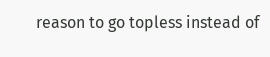reason to go topless instead of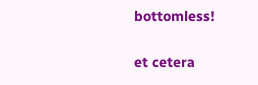bottomless!


et cetera